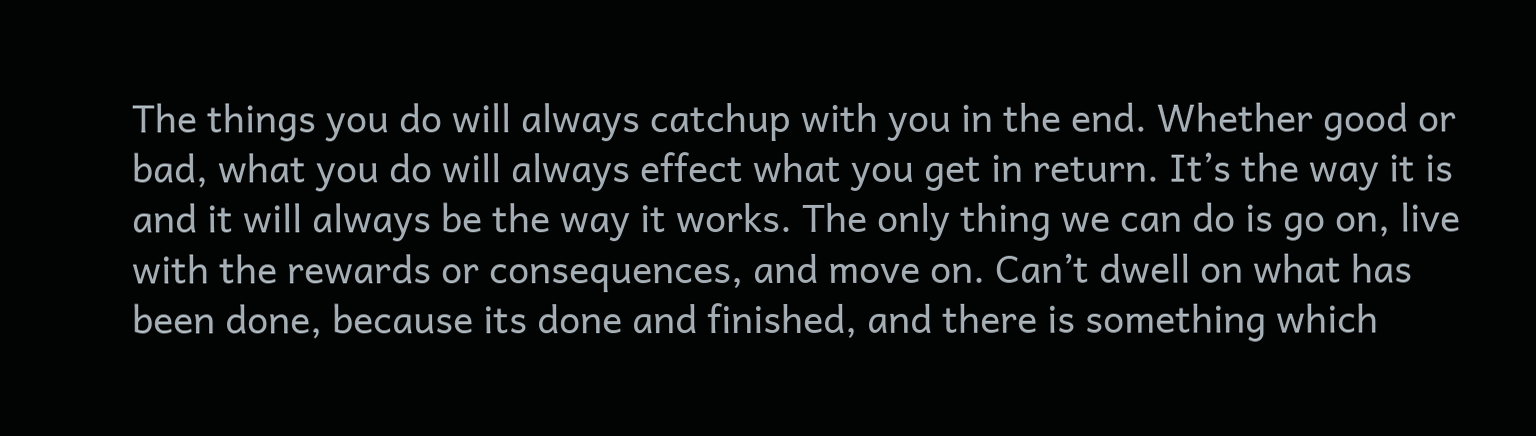The things you do will always catchup with you in the end. Whether good or bad, what you do will always effect what you get in return. It’s the way it is and it will always be the way it works. The only thing we can do is go on, live with the rewards or consequences, and move on. Can’t dwell on what has been done, because its done and finished, and there is something which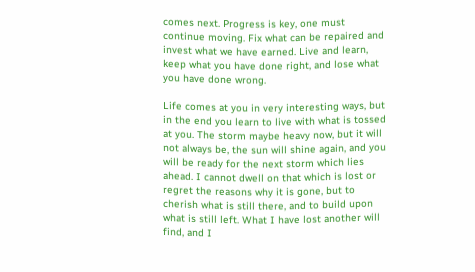comes next. Progress is key, one must continue moving. Fix what can be repaired and invest what we have earned. Live and learn, keep what you have done right, and lose what you have done wrong.

Life comes at you in very interesting ways, but in the end you learn to live with what is tossed at you. The storm maybe heavy now, but it will not always be, the sun will shine again, and you will be ready for the next storm which lies ahead. I cannot dwell on that which is lost or regret the reasons why it is gone, but to cherish what is still there, and to build upon what is still left. What I have lost another will find, and I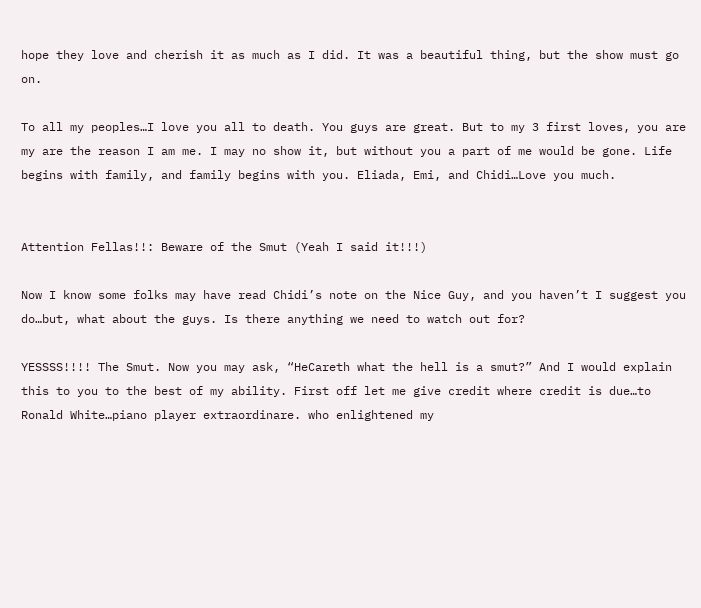hope they love and cherish it as much as I did. It was a beautiful thing, but the show must go on.

To all my peoples…I love you all to death. You guys are great. But to my 3 first loves, you are my are the reason I am me. I may no show it, but without you a part of me would be gone. Life begins with family, and family begins with you. Eliada, Emi, and Chidi…Love you much.


Attention Fellas!!: Beware of the Smut (Yeah I said it!!!)

Now I know some folks may have read Chidi’s note on the Nice Guy, and you haven’t I suggest you do…but, what about the guys. Is there anything we need to watch out for?

YESSSS!!!! The Smut. Now you may ask, “HeCareth what the hell is a smut?” And I would explain this to you to the best of my ability. First off let me give credit where credit is due…to Ronald White…piano player extraordinare. who enlightened my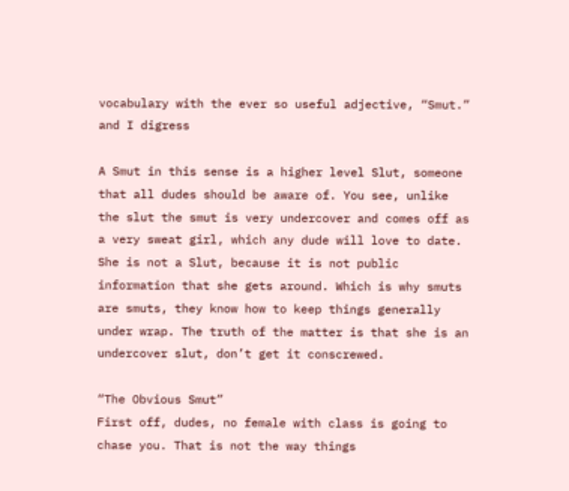vocabulary with the ever so useful adjective, “Smut.” and I digress

A Smut in this sense is a higher level Slut, someone that all dudes should be aware of. You see, unlike the slut the smut is very undercover and comes off as a very sweat girl, which any dude will love to date. She is not a Slut, because it is not public information that she gets around. Which is why smuts are smuts, they know how to keep things generally under wrap. The truth of the matter is that she is an undercover slut, don’t get it conscrewed.

“The Obvious Smut”
First off, dudes, no female with class is going to chase you. That is not the way things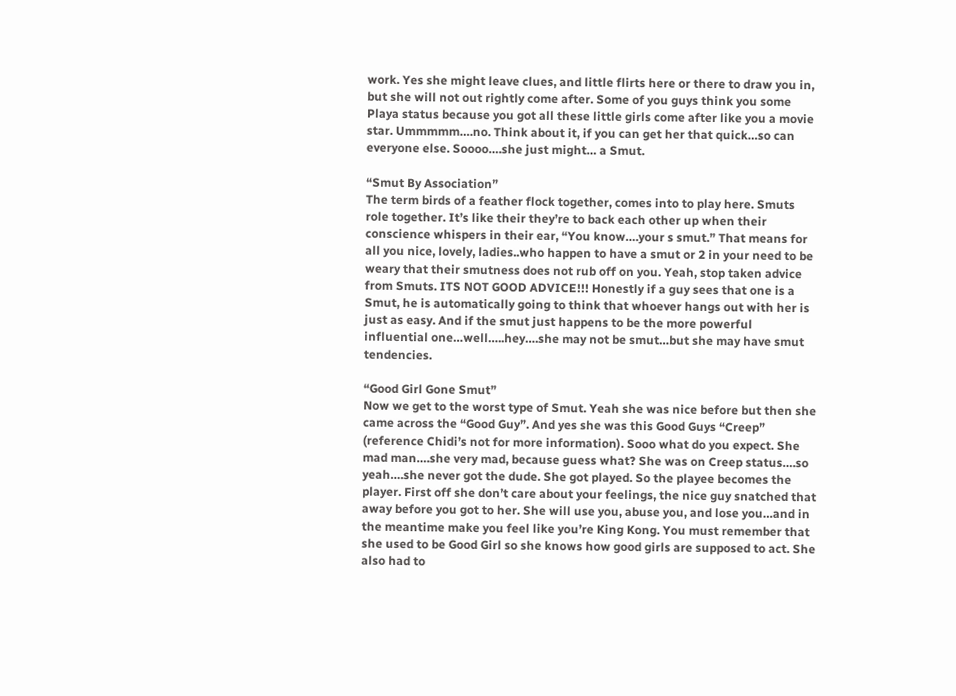work. Yes she might leave clues, and little flirts here or there to draw you in, but she will not out rightly come after. Some of you guys think you some Playa status because you got all these little girls come after like you a movie star. Ummmmm….no. Think about it, if you can get her that quick…so can everyone else. Soooo….she just might… a Smut.

“Smut By Association”
The term birds of a feather flock together, comes into to play here. Smuts role together. It’s like their they’re to back each other up when their conscience whispers in their ear, “You know….your s smut.” That means for all you nice, lovely, ladies..who happen to have a smut or 2 in your need to be weary that their smutness does not rub off on you. Yeah, stop taken advice from Smuts. ITS NOT GOOD ADVICE!!! Honestly if a guy sees that one is a Smut, he is automatically going to think that whoever hangs out with her is just as easy. And if the smut just happens to be the more powerful influential one…well…..hey….she may not be smut…but she may have smut tendencies.

“Good Girl Gone Smut”
Now we get to the worst type of Smut. Yeah she was nice before but then she came across the “Good Guy”. And yes she was this Good Guys “Creep” (reference Chidi’s not for more information). Sooo what do you expect. She mad man….she very mad, because guess what? She was on Creep status….so yeah….she never got the dude. She got played. So the playee becomes the player. First off she don’t care about your feelings, the nice guy snatched that away before you got to her. She will use you, abuse you, and lose you…and in the meantime make you feel like you’re King Kong. You must remember that she used to be Good Girl so she knows how good girls are supposed to act. She also had to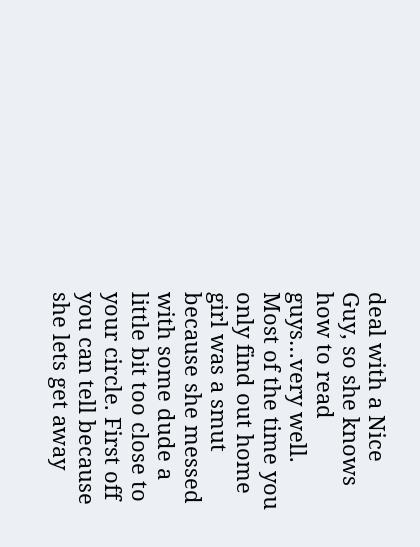deal with a Nice Guy, so she knows how to read guys…very well. Most of the time you only find out home girl was a smut because she messed with some dude a little bit too close to your circle. First off you can tell because she lets get away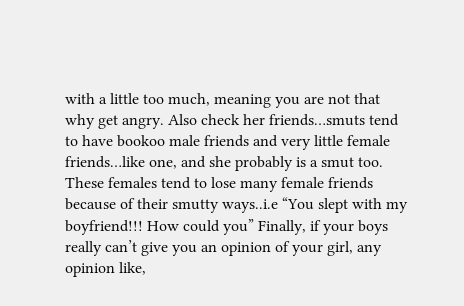with a little too much, meaning you are not that why get angry. Also check her friends…smuts tend to have bookoo male friends and very little female friends…like one, and she probably is a smut too. These females tend to lose many female friends because of their smutty ways..i.e “You slept with my boyfriend!!! How could you” Finally, if your boys really can’t give you an opinion of your girl, any opinion like,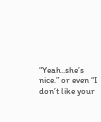“Yeah..she’s nice.” or even “I don’t like your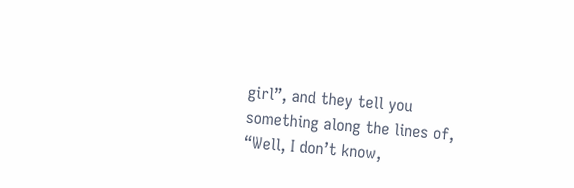girl”, and they tell you something along the lines of, “Well, I don’t know,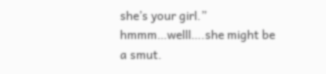she’s your girl.” hmmm…welll….she might be a smut.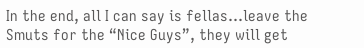In the end, all I can say is fellas…leave the Smuts for the “Nice Guys”, they will get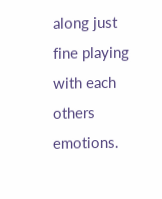along just fine playing with each others emotions.